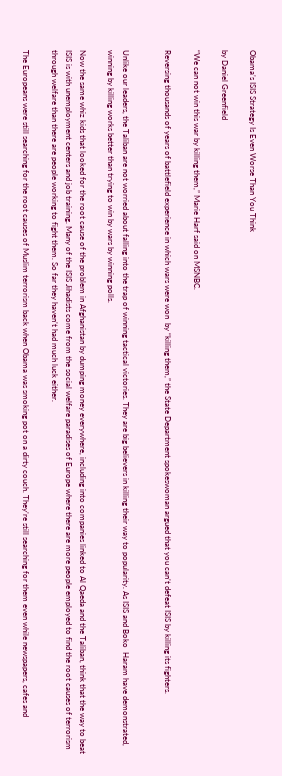Obama’s ISIS Strategy Is Even Worse Than You Think

by Daniel Greenfield

“We can not win this war by killing them,” Marie Harf said on MSNBC.

Reversing thousands of years of battlefield experience in which wars were won  by “killing them,” the State Department spokeswoman argued that you can’t defeat ISIS by killing its fighters.


Unlike our leaders, the Taliban are not worried about falling into the trap of winning tactical victories. They are big believers in killing their way to popularity. As ISIS and Boko  Haram have demonstrated, winning by killing works better than trying to win by wars by winning polls.

Now the same whiz kids that looked for the root cause of the problem in Afghanistan by dumping money everywhere, including into companies linked to Al Qaeda and the Taliban, think that the way to beat ISIS is with unemployment centers and job training. Many of the ISIS Jihadists come from the social welfare paradises of Europe where there are more people employed to find the root causes of terrorism through welfare than there are people working to fight them. So far they haven’t had much luck either.

The Europeans were still searching for the root causes of Muslim terrorism back when Obama was smoking pot on a dirty couch. They’re still searching for them even while newspapers, cafes and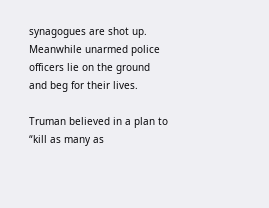synagogues are shot up. Meanwhile unarmed police officers lie on the ground and beg for their lives.

Truman believed in a plan to “kill as many as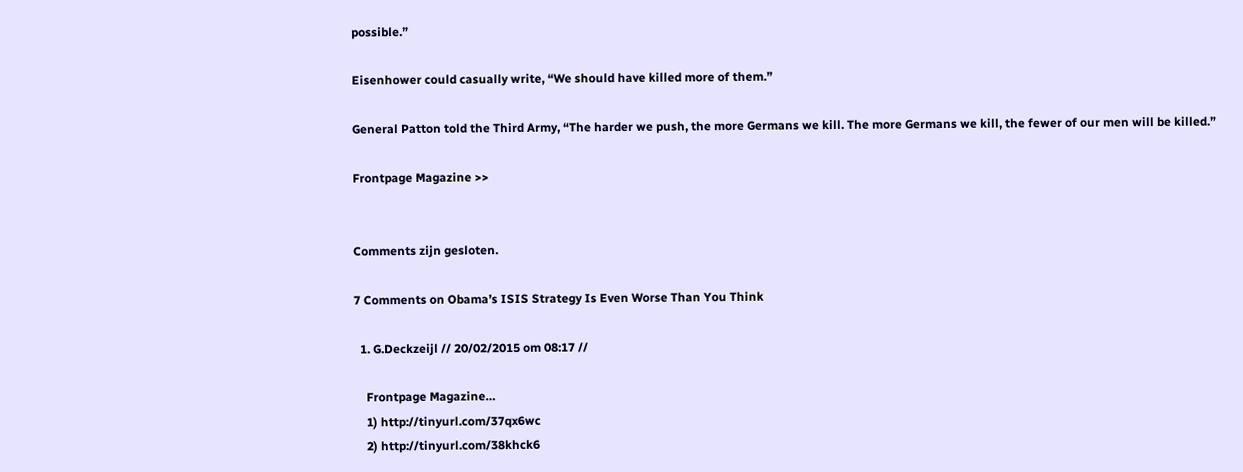possible.”

Eisenhower could casually write, “We should have killed more of them.”

General Patton told the Third Army, “The harder we push, the more Germans we kill. The more Germans we kill, the fewer of our men will be killed.”

Frontpage Magazine >>


Comments zijn gesloten.

7 Comments on Obama’s ISIS Strategy Is Even Worse Than You Think

  1. G.Deckzeijl // 20/02/2015 om 08:17 //

    Frontpage Magazine…
    1) http://tinyurl.com/37qx6wc
    2) http://tinyurl.com/38khck6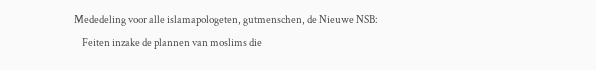Mededeling voor alle islamapologeten, gutmenschen, de Nieuwe NSB:
    Feiten inzake de plannen van moslims die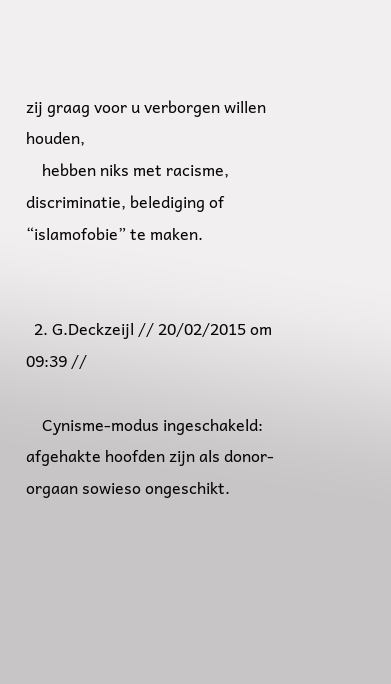zij graag voor u verborgen willen houden,
    hebben niks met racisme, discriminatie, belediging of “islamofobie” te maken.


  2. G.Deckzeijl // 20/02/2015 om 09:39 //

    Cynisme-modus ingeschakeld: afgehakte hoofden zijn als donor-orgaan sowieso ongeschikt.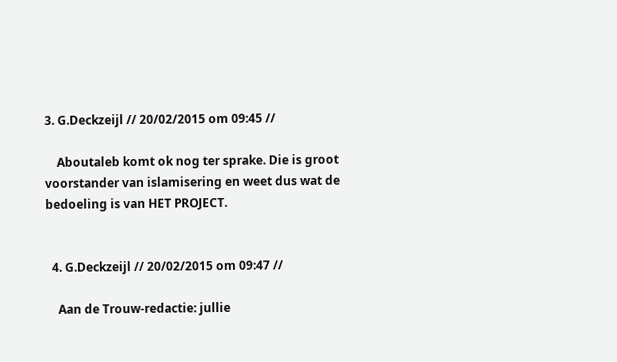3. G.Deckzeijl // 20/02/2015 om 09:45 //

    Aboutaleb komt ok nog ter sprake. Die is groot voorstander van islamisering en weet dus wat de bedoeling is van HET PROJECT.


  4. G.Deckzeijl // 20/02/2015 om 09:47 //

    Aan de Trouw-redactie: jullie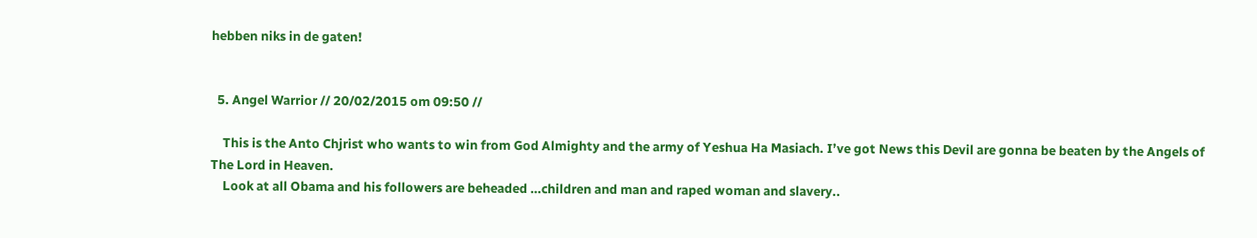hebben niks in de gaten!


  5. Angel Warrior // 20/02/2015 om 09:50 //

    This is the Anto Chjrist who wants to win from God Almighty and the army of Yeshua Ha Masiach. I’ve got News this Devil are gonna be beaten by the Angels of The Lord in Heaven.
    Look at all Obama and his followers are beheaded …children and man and raped woman and slavery..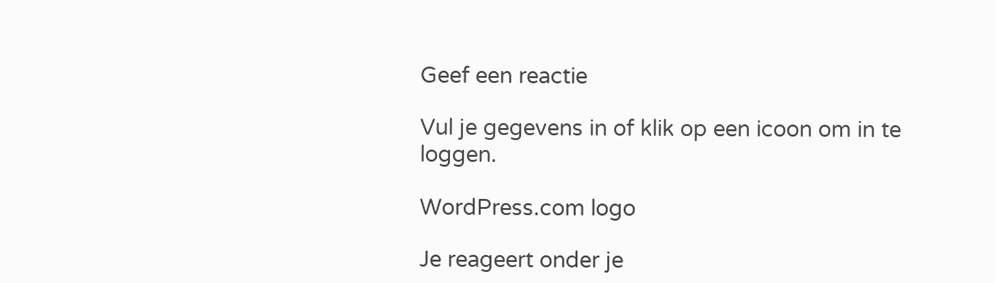Geef een reactie

Vul je gegevens in of klik op een icoon om in te loggen.

WordPress.com logo

Je reageert onder je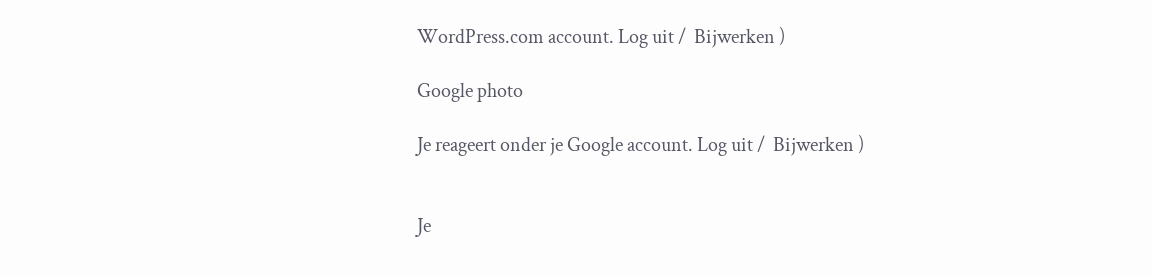WordPress.com account. Log uit /  Bijwerken )

Google photo

Je reageert onder je Google account. Log uit /  Bijwerken )


Je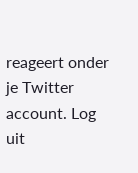reageert onder je Twitter account. Log uit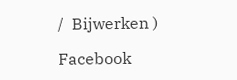/  Bijwerken )

Facebook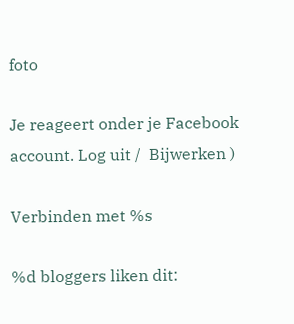foto

Je reageert onder je Facebook account. Log uit /  Bijwerken )

Verbinden met %s

%d bloggers liken dit: